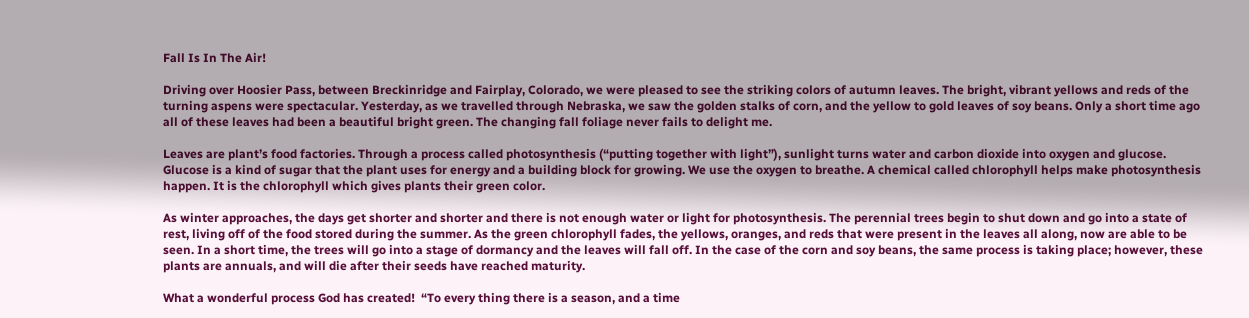Fall Is In The Air!

Driving over Hoosier Pass, between Breckinridge and Fairplay, Colorado, we were pleased to see the striking colors of autumn leaves. The bright, vibrant yellows and reds of the turning aspens were spectacular. Yesterday, as we travelled through Nebraska, we saw the golden stalks of corn, and the yellow to gold leaves of soy beans. Only a short time ago all of these leaves had been a beautiful bright green. The changing fall foliage never fails to delight me.

Leaves are plant’s food factories. Through a process called photosynthesis (“putting together with light”), sunlight turns water and carbon dioxide into oxygen and glucose. Glucose is a kind of sugar that the plant uses for energy and a building block for growing. We use the oxygen to breathe. A chemical called chlorophyll helps make photosynthesis happen. It is the chlorophyll which gives plants their green color.

As winter approaches, the days get shorter and shorter and there is not enough water or light for photosynthesis. The perennial trees begin to shut down and go into a state of rest, living off of the food stored during the summer. As the green chlorophyll fades, the yellows, oranges, and reds that were present in the leaves all along, now are able to be seen. In a short time, the trees will go into a stage of dormancy and the leaves will fall off. In the case of the corn and soy beans, the same process is taking place; however, these plants are annuals, and will die after their seeds have reached maturity.

What a wonderful process God has created!  “To every thing there is a season, and a time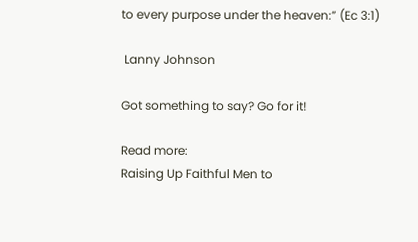to every purpose under the heaven:” (Ec 3:1)

 Lanny Johnson

Got something to say? Go for it!

Read more:
Raising Up Faithful Men to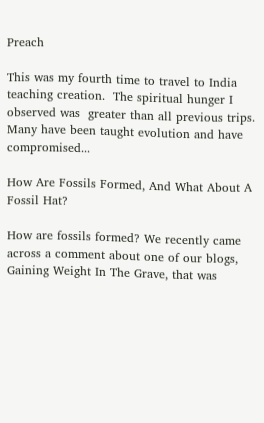Preach

This was my fourth time to travel to India teaching creation.  The spiritual hunger I observed was  greater than all previous trips.  Many have been taught evolution and have compromised...

How Are Fossils Formed, And What About A Fossil Hat?

How are fossils formed? We recently came across a comment about one of our blogs, Gaining Weight In The Grave, that was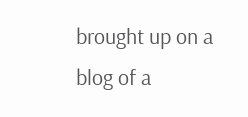brought up on a blog of a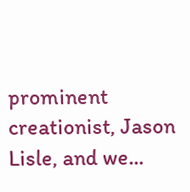prominent creationist, Jason Lisle, and we...